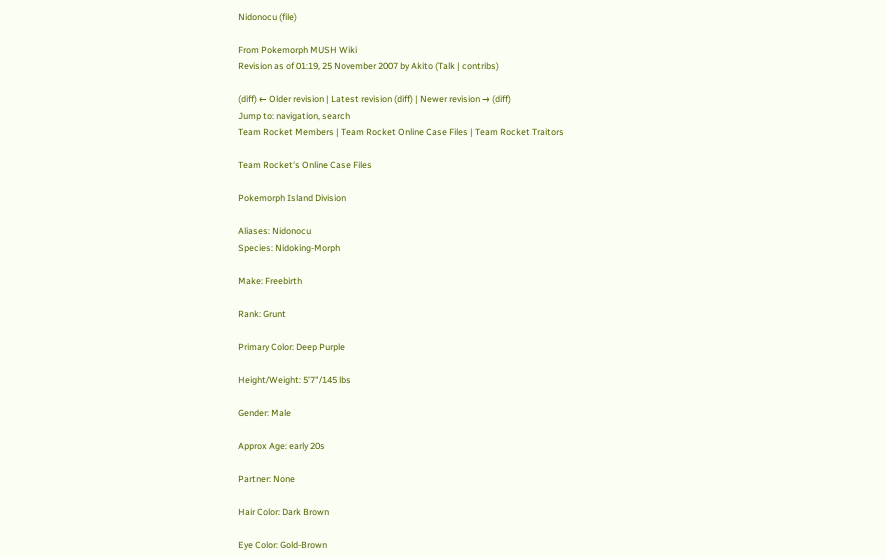Nidonocu (file)

From Pokemorph MUSH Wiki
Revision as of 01:19, 25 November 2007 by Akito (Talk | contribs)

(diff) ← Older revision | Latest revision (diff) | Newer revision → (diff)
Jump to: navigation, search
Team Rocket Members | Team Rocket Online Case Files | Team Rocket Traitors

Team Rocket's Online Case Files

Pokemorph Island Division

Aliases: Nidonocu
Species: Nidoking-Morph

Make: Freebirth

Rank: Grunt

Primary Color: Deep Purple

Height/Weight: 5'7"/145 lbs

Gender: Male

Approx Age: early 20s

Partner: None

Hair Color: Dark Brown

Eye Color: Gold-Brown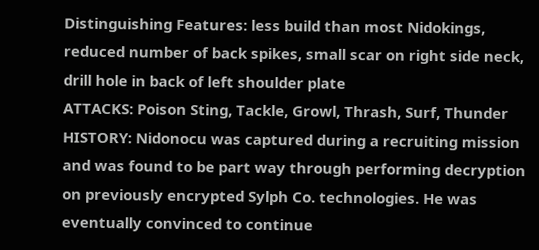Distinguishing Features: less build than most Nidokings, reduced number of back spikes, small scar on right side neck, drill hole in back of left shoulder plate
ATTACKS: Poison Sting, Tackle, Growl, Thrash, Surf, Thunder
HISTORY: Nidonocu was captured during a recruiting mission and was found to be part way through performing decryption on previously encrypted Sylph Co. technologies. He was eventually convinced to continue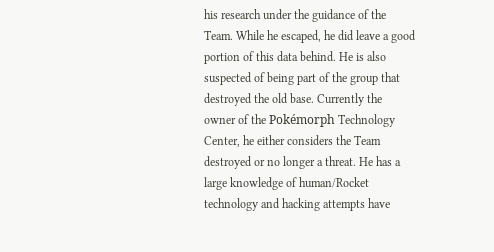his research under the guidance of the Team. While he escaped, he did leave a good portion of this data behind. He is also suspected of being part of the group that destroyed the old base. Currently the owner of the Pokémorph Technology Center, he either considers the Team destroyed or no longer a threat. He has a large knowledge of human/Rocket technology and hacking attempts have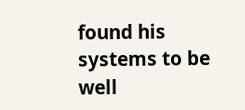found his systems to be well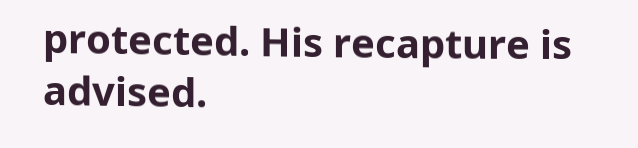protected. His recapture is advised.